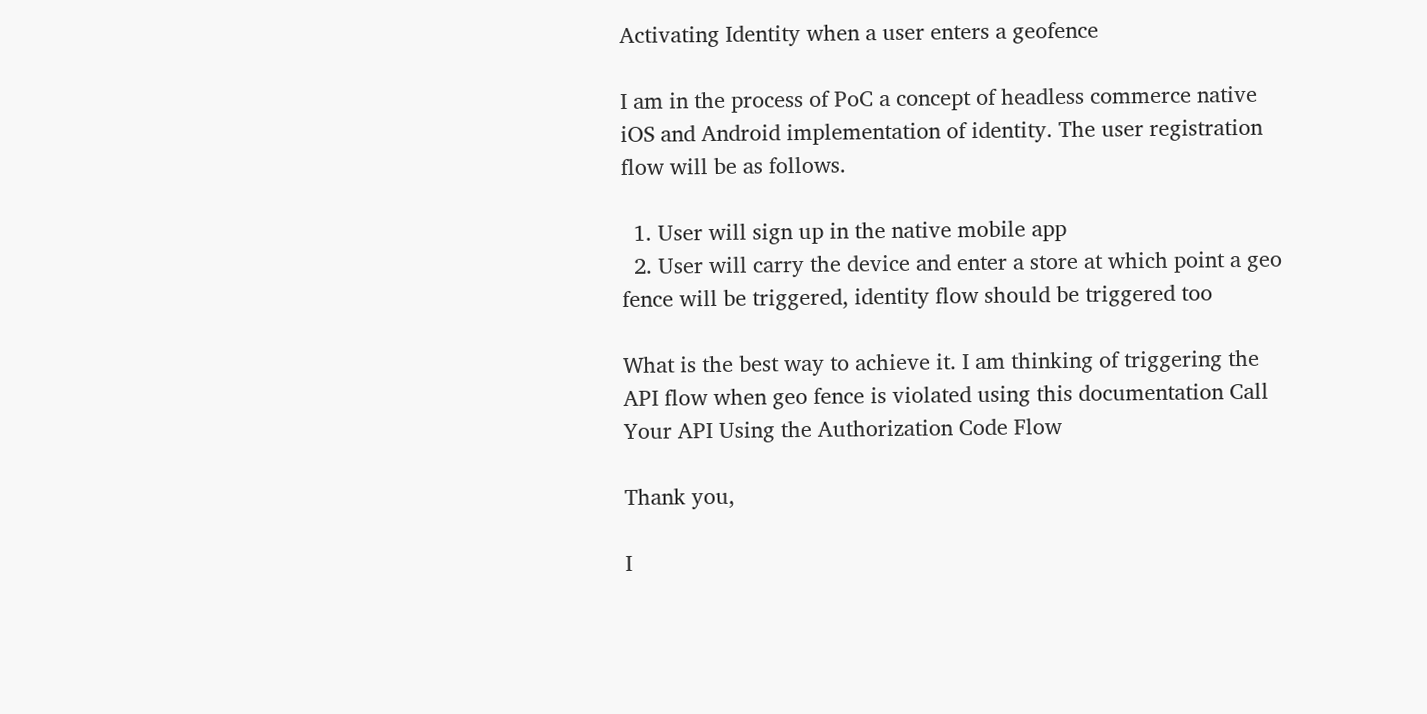Activating Identity when a user enters a geofence

I am in the process of PoC a concept of headless commerce native iOS and Android implementation of identity. The user registration flow will be as follows.

  1. User will sign up in the native mobile app
  2. User will carry the device and enter a store at which point a geo fence will be triggered, identity flow should be triggered too

What is the best way to achieve it. I am thinking of triggering the API flow when geo fence is violated using this documentation Call Your API Using the Authorization Code Flow

Thank you,

I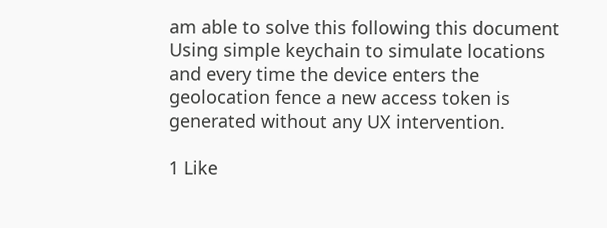am able to solve this following this document
Using simple keychain to simulate locations and every time the device enters the geolocation fence a new access token is generated without any UX intervention.

1 Like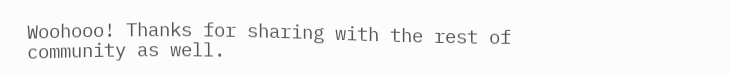Woohooo! Thanks for sharing with the rest of community as well.